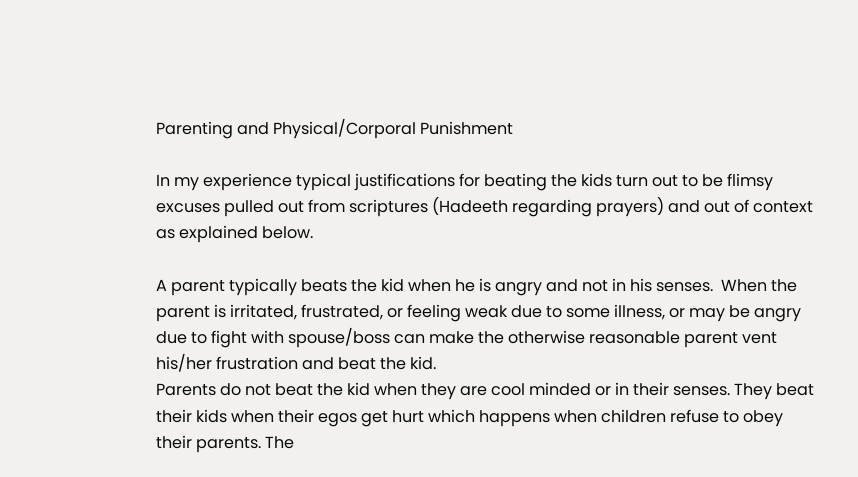Parenting and Physical/Corporal Punishment

In my experience typical justifications for beating the kids turn out to be flimsy excuses pulled out from scriptures (Hadeeth regarding prayers) and out of context as explained below.

A parent typically beats the kid when he is angry and not in his senses.  When the parent is irritated, frustrated, or feeling weak due to some illness, or may be angry due to fight with spouse/boss can make the otherwise reasonable parent vent his/her frustration and beat the kid.
Parents do not beat the kid when they are cool minded or in their senses. They beat their kids when their egos get hurt which happens when children refuse to obey their parents. The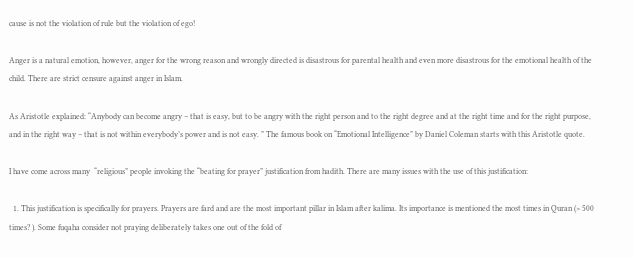cause is not the violation of rule but the violation of ego!

Anger is a natural emotion, however, anger for the wrong reason and wrongly directed is disastrous for parental health and even more disastrous for the emotional health of the child. There are strict censure against anger in Islam.

As Aristotle explained: “Anybody can become angry – that is easy, but to be angry with the right person and to the right degree and at the right time and for the right purpose, and in the right way – that is not within everybody’s power and is not easy. ” The famous book on “Emotional Intelligence” by Daniel Coleman starts with this Aristotle quote.

I have come across many  “religious” people invoking the “beating for prayer” justification from hadith. There are many issues with the use of this justification:

  1. This justification is specifically for prayers. Prayers are fard and are the most important pillar in Islam after kalima. Its importance is mentioned the most times in Quran (> 500 times? ). Some fuqaha consider not praying deliberately takes one out of the fold of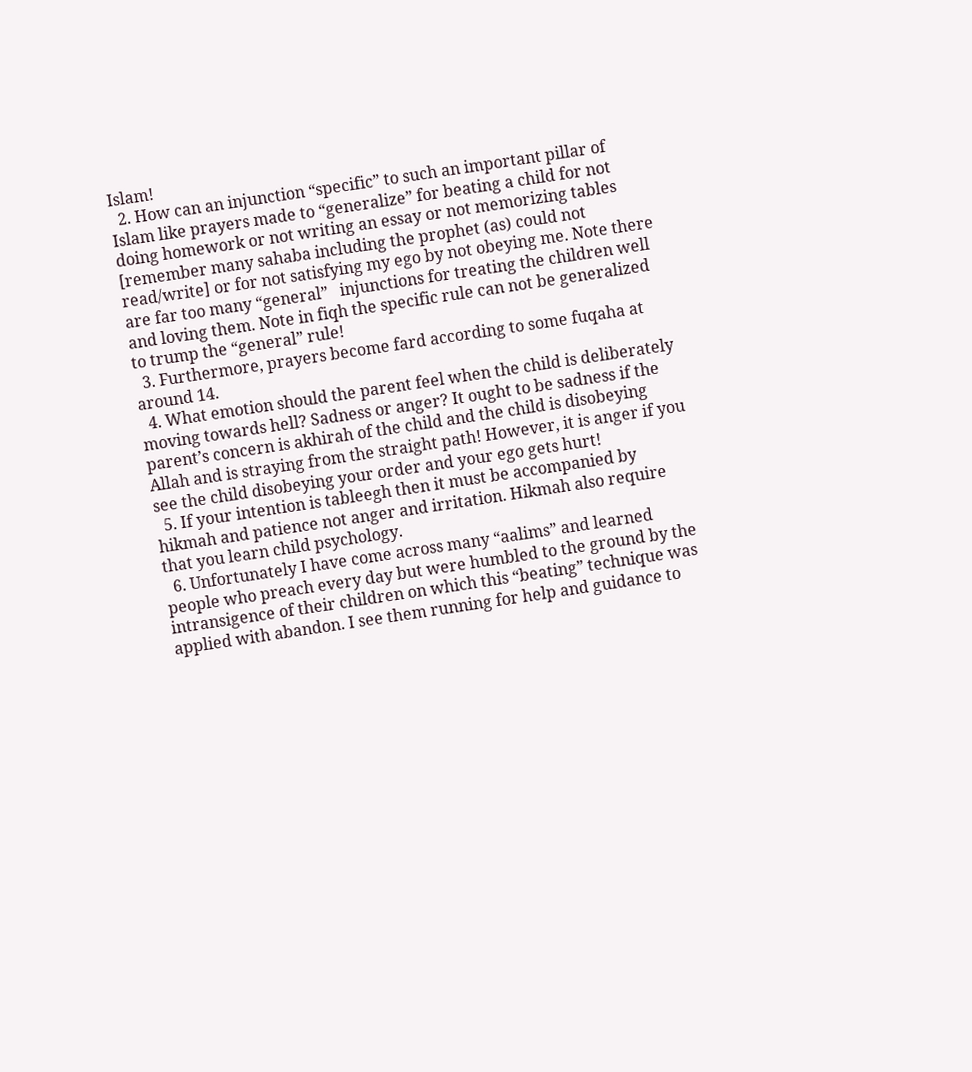Islam!
  2. How can an injunction “specific” to such an important pillar of Islam like prayers made to “generalize” for beating a child for not doing homework or not writing an essay or not memorizing tables [remember many sahaba including the prophet (as) could not read/write] or for not satisfying my ego by not obeying me. Note there are far too many “general”   injunctions for treating the children well and loving them. Note in fiqh the specific rule can not be generalized to trump the “general” rule!
  3. Furthermore, prayers become fard according to some fuqaha at around 14.
  4. What emotion should the parent feel when the child is deliberately moving towards hell? Sadness or anger? It ought to be sadness if the parent’s concern is akhirah of the child and the child is disobeying Allah and is straying from the straight path! However, it is anger if you see the child disobeying your order and your ego gets hurt!
  5. If your intention is tableegh then it must be accompanied by hikmah and patience not anger and irritation. Hikmah also require that you learn child psychology.
  6. Unfortunately I have come across many “aalims” and learned people who preach every day but were humbled to the ground by the intransigence of their children on which this “beating” technique was applied with abandon. I see them running for help and guidance to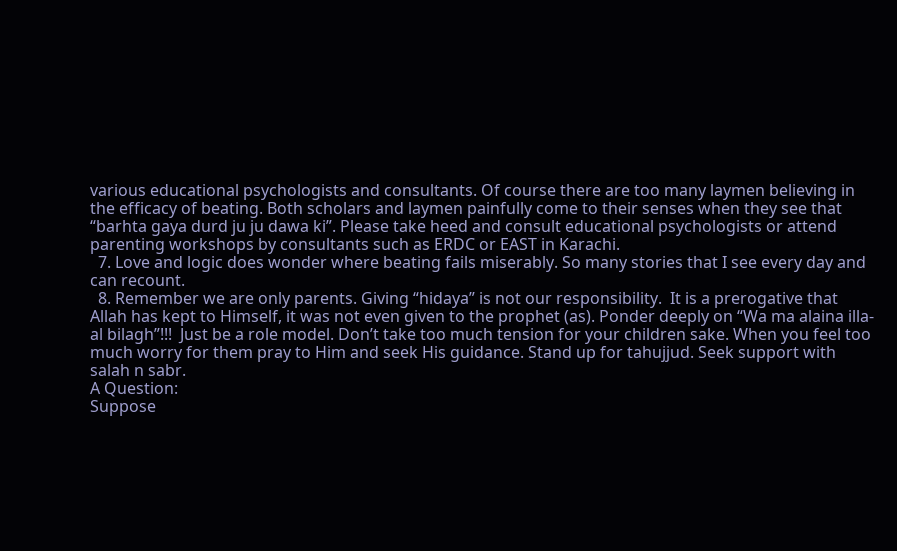various educational psychologists and consultants. Of course there are too many laymen believing in the efficacy of beating. Both scholars and laymen painfully come to their senses when they see that “barhta gaya durd ju ju dawa ki”. Please take heed and consult educational psychologists or attend parenting workshops by consultants such as ERDC or EAST in Karachi.
  7. Love and logic does wonder where beating fails miserably. So many stories that I see every day and can recount.
  8. Remember we are only parents. Giving “hidaya” is not our responsibility.  It is a prerogative that Allah has kept to Himself, it was not even given to the prophet (as). Ponder deeply on “Wa ma alaina illa-al bilagh”!!!  Just be a role model. Don’t take too much tension for your children sake. When you feel too much worry for them pray to Him and seek His guidance. Stand up for tahujjud. Seek support with salah n sabr.
A Question:
Suppose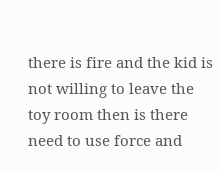there is fire and the kid is not willing to leave the toy room then is there need to use force and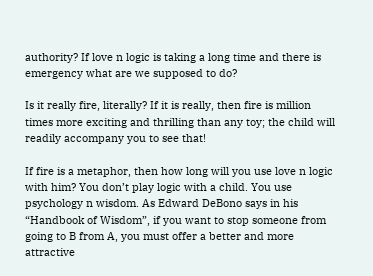authority? If love n logic is taking a long time and there is emergency what are we supposed to do?

Is it really fire, literally? If it is really, then fire is million times more exciting and thrilling than any toy; the child will readily accompany you to see that!

If fire is a metaphor, then how long will you use love n logic with him? You don’t play logic with a child. You use psychology n wisdom. As Edward DeBono says in his “Handbook of Wisdom”, if you want to stop someone from going to B from A, you must offer a better and more attractive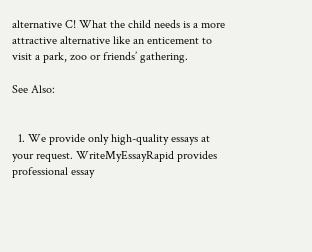alternative C! What the child needs is a more attractive alternative like an enticement to visit a park, zoo or friends’ gathering.

See Also:


  1. We provide only high-quality essays at your request. WriteMyEssayRapid provides professional essay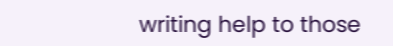writing help to those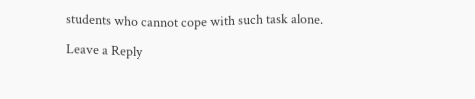students who cannot cope with such task alone.

Leave a Reply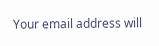Your email address will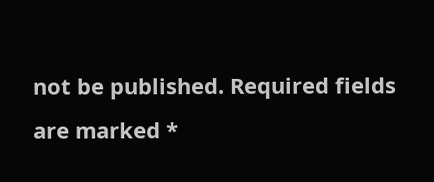not be published. Required fields are marked *